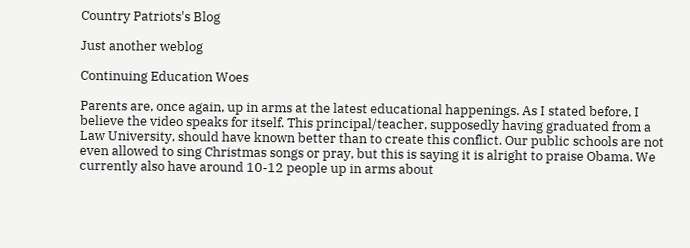Country Patriots's Blog

Just another weblog

Continuing Education Woes

Parents are, once again, up in arms at the latest educational happenings. As I stated before, I believe the video speaks for itself. This principal/teacher, supposedly having graduated from a Law University, should have known better than to create this conflict. Our public schools are not even allowed to sing Christmas songs or pray, but this is saying it is alright to praise Obama. We currently also have around 10-12 people up in arms about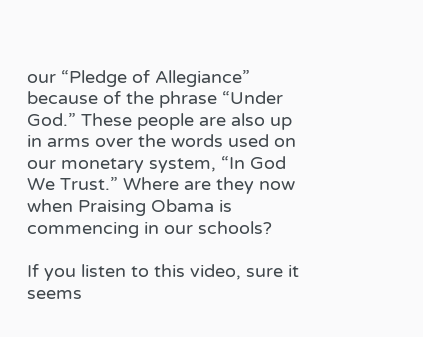our “Pledge of Allegiance” because of the phrase “Under God.” These people are also up in arms over the words used on our monetary system, “In God We Trust.” Where are they now when Praising Obama is commencing in our schools?

If you listen to this video, sure it seems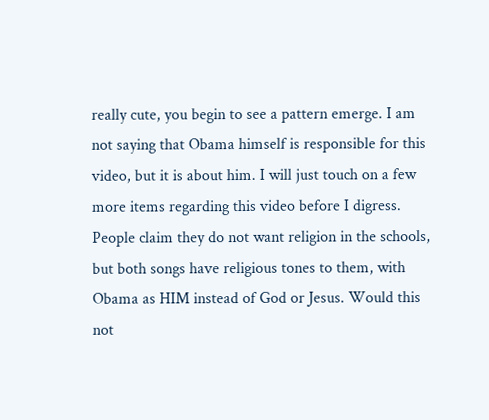really cute, you begin to see a pattern emerge. I am not saying that Obama himself is responsible for this video, but it is about him. I will just touch on a few more items regarding this video before I digress. People claim they do not want religion in the schools, but both songs have religious tones to them, with Obama as HIM instead of God or Jesus. Would this not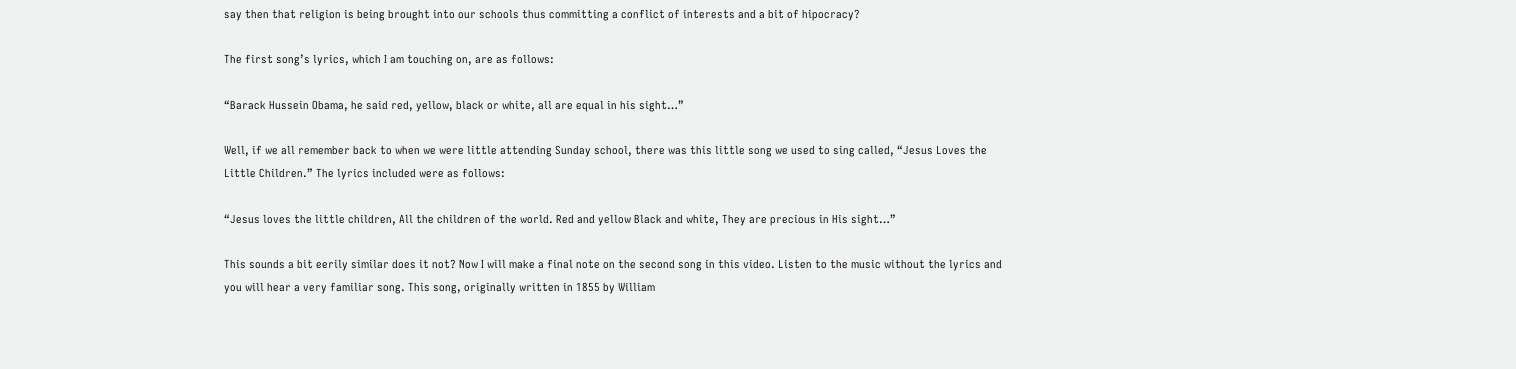say then that religion is being brought into our schools thus committing a conflict of interests and a bit of hipocracy?

The first song’s lyrics, which I am touching on, are as follows:

“Barack Hussein Obama, he said red, yellow, black or white, all are equal in his sight…”

Well, if we all remember back to when we were little attending Sunday school, there was this little song we used to sing called, “Jesus Loves the Little Children.” The lyrics included were as follows:

“Jesus loves the little children, All the children of the world. Red and yellow Black and white, They are precious in His sight…”

This sounds a bit eerily similar does it not? Now I will make a final note on the second song in this video. Listen to the music without the lyrics and you will hear a very familiar song. This song, originally written in 1855 by William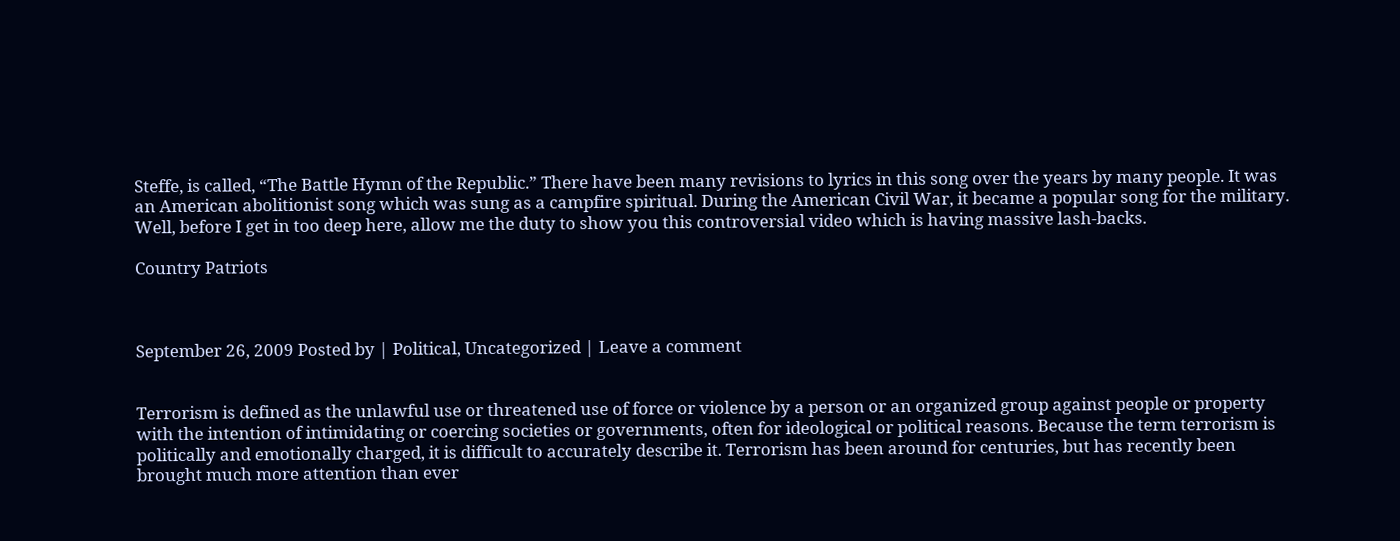Steffe, is called, “The Battle Hymn of the Republic.” There have been many revisions to lyrics in this song over the years by many people. It was an American abolitionist song which was sung as a campfire spiritual. During the American Civil War, it became a popular song for the military. Well, before I get in too deep here, allow me the duty to show you this controversial video which is having massive lash-backs.

Country Patriots



September 26, 2009 Posted by | Political, Uncategorized | Leave a comment


Terrorism is defined as the unlawful use or threatened use of force or violence by a person or an organized group against people or property with the intention of intimidating or coercing societies or governments, often for ideological or political reasons. Because the term terrorism is politically and emotionally charged, it is difficult to accurately describe it. Terrorism has been around for centuries, but has recently been brought much more attention than ever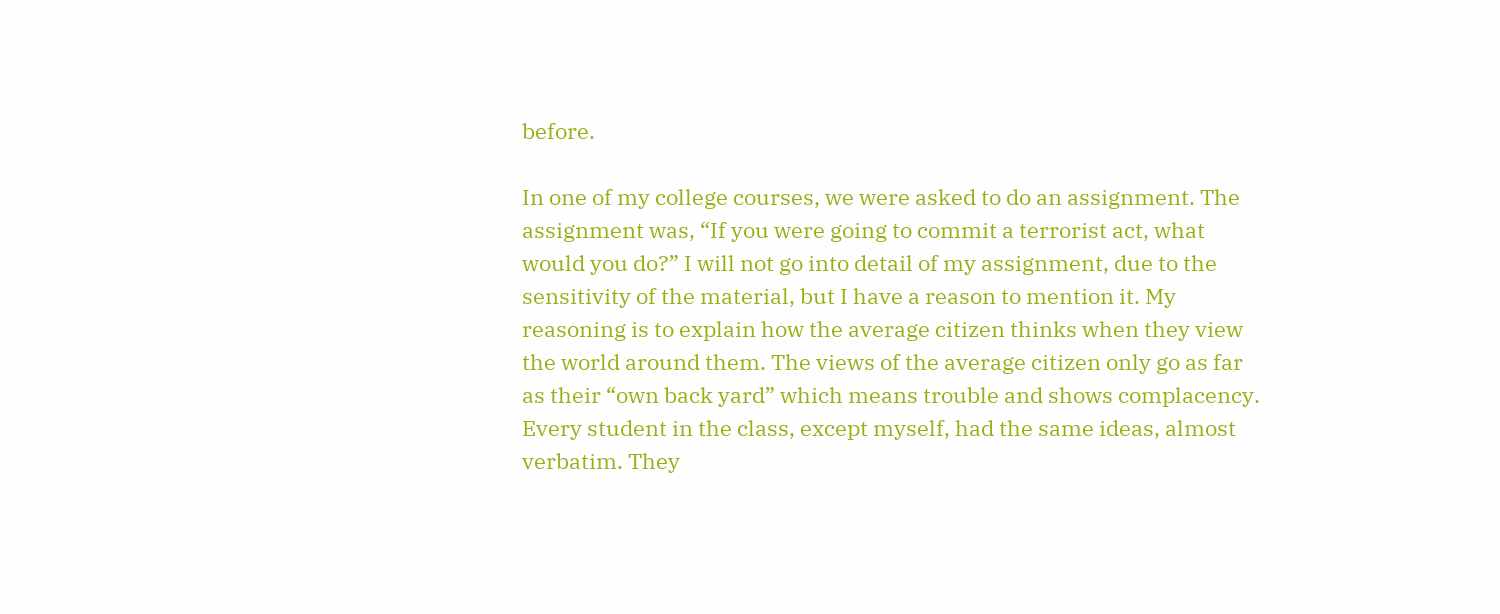before.

In one of my college courses, we were asked to do an assignment. The assignment was, “If you were going to commit a terrorist act, what would you do?” I will not go into detail of my assignment, due to the sensitivity of the material, but I have a reason to mention it. My reasoning is to explain how the average citizen thinks when they view the world around them. The views of the average citizen only go as far as their “own back yard” which means trouble and shows complacency. Every student in the class, except myself, had the same ideas, almost verbatim. They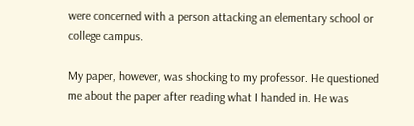were concerned with a person attacking an elementary school or college campus.

My paper, however, was shocking to my professor. He questioned me about the paper after reading what I handed in. He was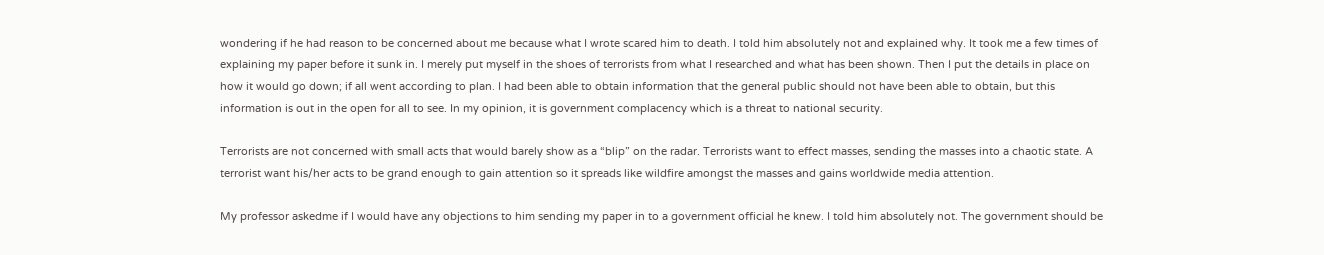wondering if he had reason to be concerned about me because what I wrote scared him to death. I told him absolutely not and explained why. It took me a few times of explaining my paper before it sunk in. I merely put myself in the shoes of terrorists from what I researched and what has been shown. Then I put the details in place on how it would go down; if all went according to plan. I had been able to obtain information that the general public should not have been able to obtain, but this information is out in the open for all to see. In my opinion, it is government complacency which is a threat to national security.

Terrorists are not concerned with small acts that would barely show as a “blip” on the radar. Terrorists want to effect masses, sending the masses into a chaotic state. A terrorist want his/her acts to be grand enough to gain attention so it spreads like wildfire amongst the masses and gains worldwide media attention.

My professor askedme if I would have any objections to him sending my paper in to a government official he knew. I told him absolutely not. The government should be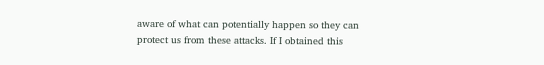aware of what can potentially happen so they can protect us from these attacks. If I obtained this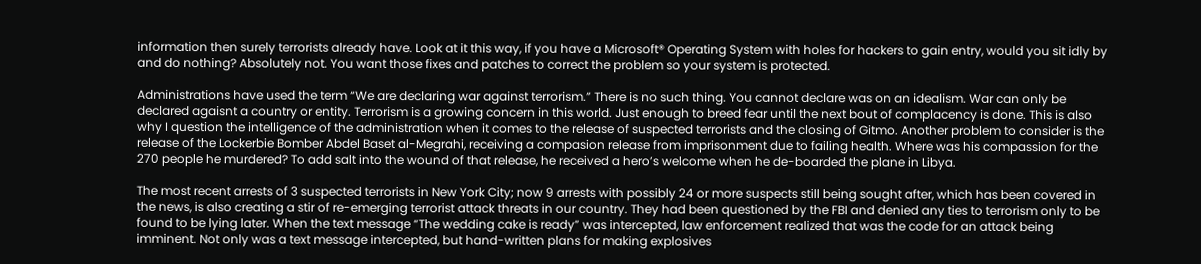information then surely terrorists already have. Look at it this way, if you have a Microsoft® Operating System with holes for hackers to gain entry, would you sit idly by and do nothing? Absolutely not. You want those fixes and patches to correct the problem so your system is protected.

Administrations have used the term “We are declaring war against terrorism.” There is no such thing. You cannot declare was on an idealism. War can only be declared agaisnt a country or entity. Terrorism is a growing concern in this world. Just enough to breed fear until the next bout of complacency is done. This is also why I question the intelligence of the administration when it comes to the release of suspected terrorists and the closing of Gitmo. Another problem to consider is the release of the Lockerbie Bomber Abdel Baset al-Megrahi, receiving a compasion release from imprisonment due to failing health. Where was his compassion for the 270 people he murdered? To add salt into the wound of that release, he received a hero’s welcome when he de-boarded the plane in Libya.

The most recent arrests of 3 suspected terrorists in New York City; now 9 arrests with possibly 24 or more suspects still being sought after, which has been covered in the news, is also creating a stir of re-emerging terrorist attack threats in our country. They had been questioned by the FBI and denied any ties to terrorism only to be found to be lying later. When the text message “The wedding cake is ready” was intercepted, law enforcement realized that was the code for an attack being imminent. Not only was a text message intercepted, but hand-written plans for making explosives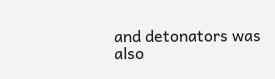and detonators was also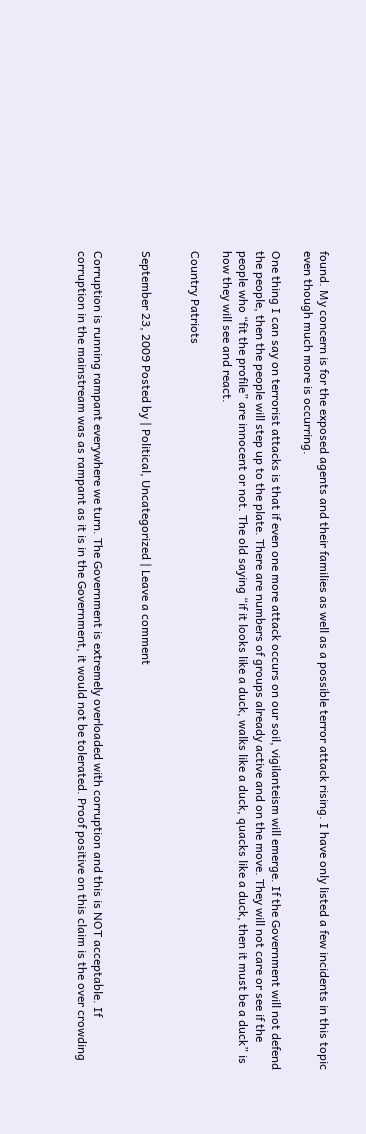found. My concern is for the exposed agents and their families as well as a possible terror attack rising. I have only listed a few incidents in this topic even though much more is occurring.

One thing I can say on terrorist attacks is that if even one more attack occurs on our soil, vigilanteism will emerge. If the Government will not defend the people, then the people will step up to the plate. There are numbers of groups already active and on the move. They will not care or see if the people who “fit the profile” are innocent or not. The old saying “if it looks like a duck, walks like a duck, quacks like a duck, then it must be a duck” is how they will see and react.

Country Patriots


September 23, 2009 Posted by | Political, Uncategorized | Leave a comment


Corruption is running rampant everywhere we turn. The Government is extremely overloaded with corruption and this is NOT acceptable. If corruption in the mainstream was as rampant as it is in the Government, it would not be tolerated. Proof positive on this claim is the over crowding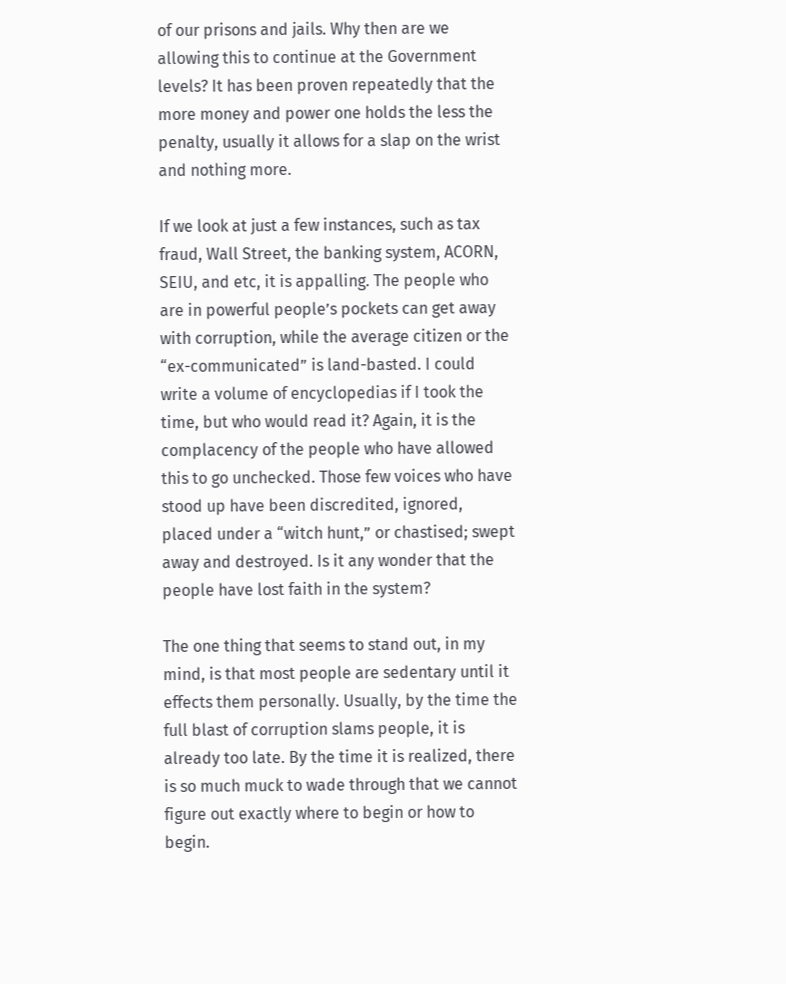of our prisons and jails. Why then are we allowing this to continue at the Government levels? It has been proven repeatedly that the more money and power one holds the less the penalty, usually it allows for a slap on the wrist and nothing more.

If we look at just a few instances, such as tax fraud, Wall Street, the banking system, ACORN, SEIU, and etc, it is appalling. The people who are in powerful people’s pockets can get away with corruption, while the average citizen or the “ex-communicated” is land-basted. I could write a volume of encyclopedias if I took the time, but who would read it? Again, it is the complacency of the people who have allowed this to go unchecked. Those few voices who have stood up have been discredited, ignored, placed under a “witch hunt,” or chastised; swept away and destroyed. Is it any wonder that the people have lost faith in the system?

The one thing that seems to stand out, in my mind, is that most people are sedentary until it effects them personally. Usually, by the time the full blast of corruption slams people, it is already too late. By the time it is realized, there is so much muck to wade through that we cannot figure out exactly where to begin or how to begin.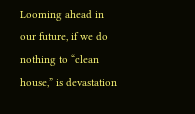Looming ahead in our future, if we do nothing to “clean house,” is devastation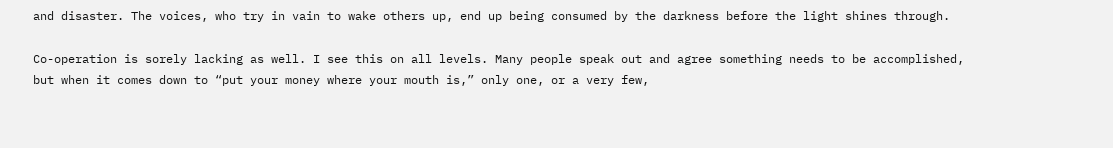and disaster. The voices, who try in vain to wake others up, end up being consumed by the darkness before the light shines through.

Co-operation is sorely lacking as well. I see this on all levels. Many people speak out and agree something needs to be accomplished, but when it comes down to “put your money where your mouth is,” only one, or a very few,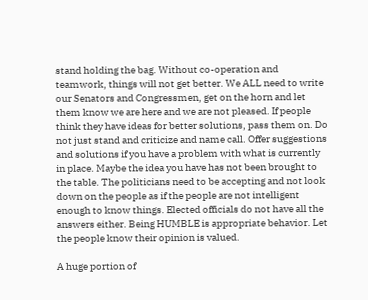stand holding the bag. Without co-operation and teamwork, things will not get better. We ALL need to write our Senators and Congressmen, get on the horn and let them know we are here and we are not pleased. If people think they have ideas for better solutions, pass them on. Do not just stand and criticize and name call. Offer suggestions and solutions if you have a problem with what is currently in place. Maybe the idea you have has not been brought to the table. The politicians need to be accepting and not look down on the people as if the people are not intelligent enough to know things. Elected officials do not have all the answers either. Being HUMBLE is appropriate behavior. Let the people know their opinion is valued.

A huge portion of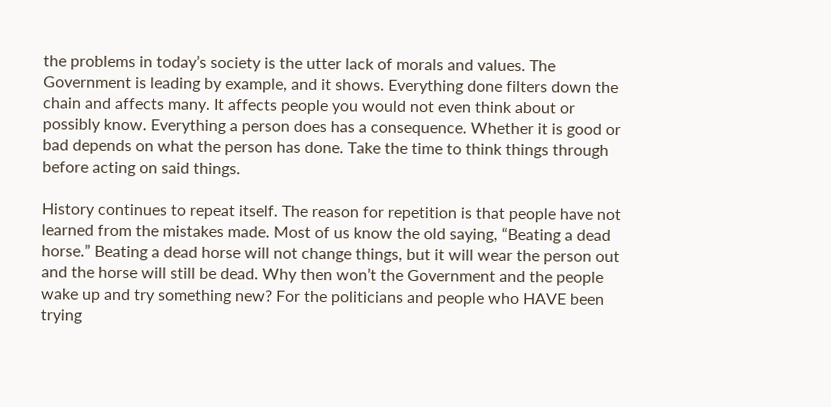the problems in today’s society is the utter lack of morals and values. The Government is leading by example, and it shows. Everything done filters down the chain and affects many. It affects people you would not even think about or possibly know. Everything a person does has a consequence. Whether it is good or bad depends on what the person has done. Take the time to think things through before acting on said things.

History continues to repeat itself. The reason for repetition is that people have not learned from the mistakes made. Most of us know the old saying, “Beating a dead horse.” Beating a dead horse will not change things, but it will wear the person out and the horse will still be dead. Why then won’t the Government and the people wake up and try something new? For the politicians and people who HAVE been trying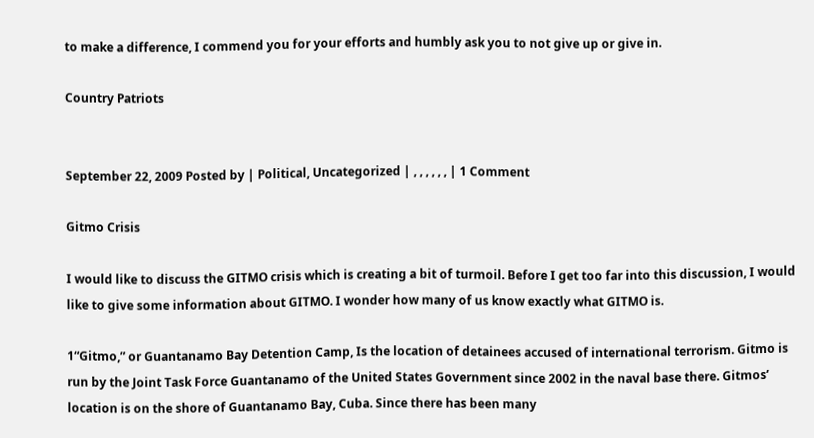to make a difference, I commend you for your efforts and humbly ask you to not give up or give in.

Country Patriots


September 22, 2009 Posted by | Political, Uncategorized | , , , , , , | 1 Comment

Gitmo Crisis

I would like to discuss the GITMO crisis which is creating a bit of turmoil. Before I get too far into this discussion, I would like to give some information about GITMO. I wonder how many of us know exactly what GITMO is.

1“Gitmo,” or Guantanamo Bay Detention Camp, Is the location of detainees accused of international terrorism. Gitmo is run by the Joint Task Force Guantanamo of the United States Government since 2002 in the naval base there. Gitmos’ location is on the shore of Guantanamo Bay, Cuba. Since there has been many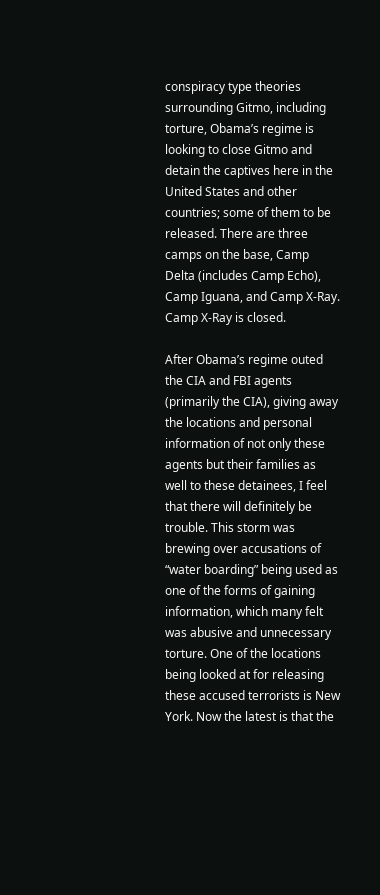conspiracy type theories surrounding Gitmo, including torture, Obama’s regime is looking to close Gitmo and detain the captives here in the United States and other countries; some of them to be released. There are three camps on the base, Camp Delta (includes Camp Echo), Camp Iguana, and Camp X-Ray. Camp X-Ray is closed.

After Obama’s regime outed the CIA and FBI agents (primarily the CIA), giving away the locations and personal information of not only these agents but their families as well to these detainees, I feel that there will definitely be trouble. This storm was brewing over accusations of “water boarding” being used as one of the forms of gaining information, which many felt was abusive and unnecessary torture. One of the locations being looked at for releasing these accused terrorists is New York. Now the latest is that the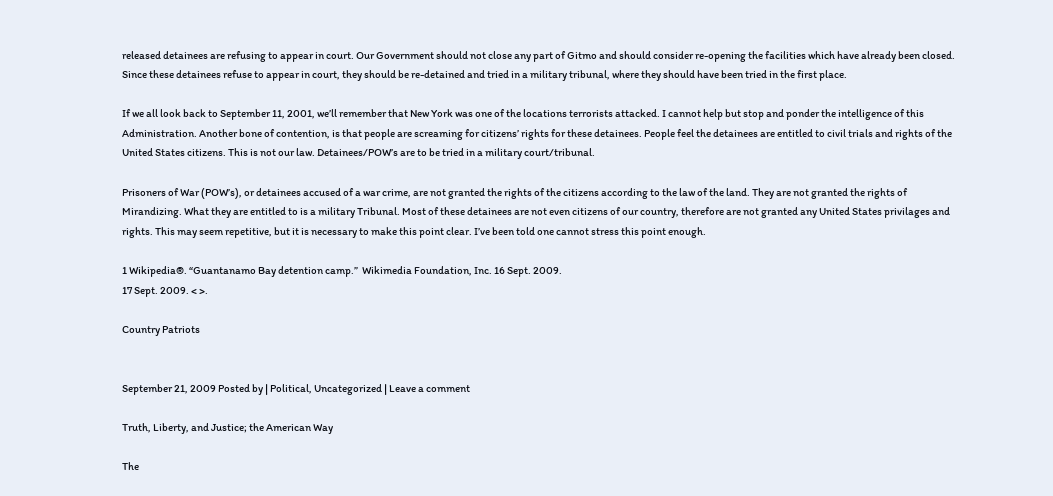released detainees are refusing to appear in court. Our Government should not close any part of Gitmo and should consider re-opening the facilities which have already been closed. Since these detainees refuse to appear in court, they should be re-detained and tried in a military tribunal, where they should have been tried in the first place.

If we all look back to September 11, 2001, we’ll remember that New York was one of the locations terrorists attacked. I cannot help but stop and ponder the intelligence of this Administration. Another bone of contention, is that people are screaming for citizens’ rights for these detainees. People feel the detainees are entitled to civil trials and rights of the United States citizens. This is not our law. Detainees/POW’s are to be tried in a military court/tribunal.

Prisoners of War (POW’s), or detainees accused of a war crime, are not granted the rights of the citizens according to the law of the land. They are not granted the rights of Mirandizing. What they are entitled to is a military Tribunal. Most of these detainees are not even citizens of our country, therefore are not granted any United States privilages and rights. This may seem repetitive, but it is necessary to make this point clear. I’ve been told one cannot stress this point enough.

1 Wikipedia®. “Guantanamo Bay detention camp.”  Wikimedia Foundation, Inc. 16 Sept. 2009.
17 Sept. 2009. < >.

Country Patriots


September 21, 2009 Posted by | Political, Uncategorized | Leave a comment

Truth, Liberty, and Justice; the American Way

The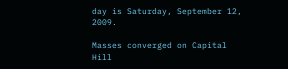day is Saturday, September 12, 2009.

Masses converged on Capital Hill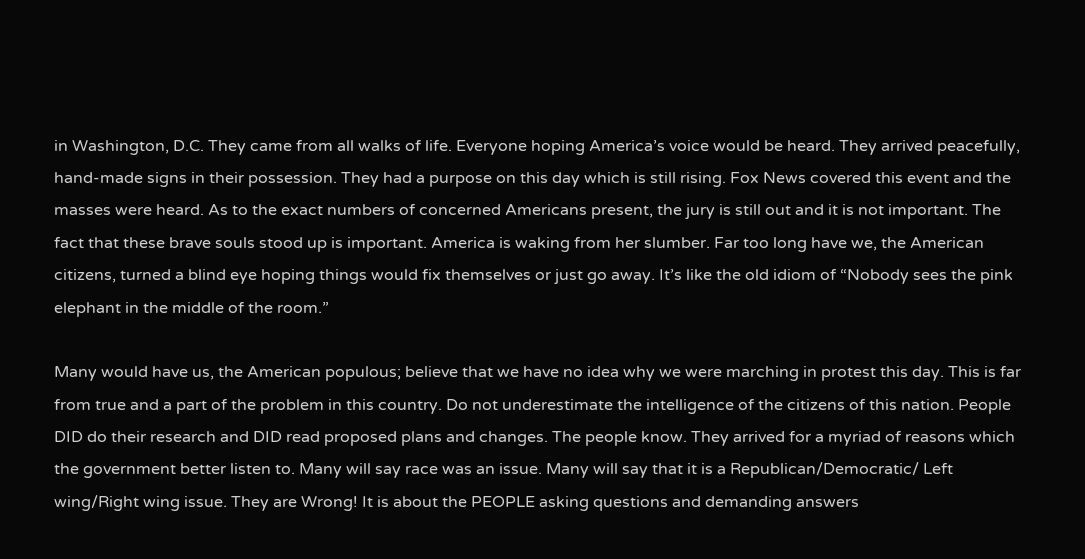in Washington, D.C. They came from all walks of life. Everyone hoping America’s voice would be heard. They arrived peacefully, hand-made signs in their possession. They had a purpose on this day which is still rising. Fox News covered this event and the masses were heard. As to the exact numbers of concerned Americans present, the jury is still out and it is not important. The fact that these brave souls stood up is important. America is waking from her slumber. Far too long have we, the American citizens, turned a blind eye hoping things would fix themselves or just go away. It’s like the old idiom of “Nobody sees the pink elephant in the middle of the room.”

Many would have us, the American populous; believe that we have no idea why we were marching in protest this day. This is far from true and a part of the problem in this country. Do not underestimate the intelligence of the citizens of this nation. People DID do their research and DID read proposed plans and changes. The people know. They arrived for a myriad of reasons which the government better listen to. Many will say race was an issue. Many will say that it is a Republican/Democratic/ Left wing/Right wing issue. They are Wrong! It is about the PEOPLE asking questions and demanding answers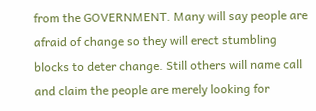from the GOVERNMENT. Many will say people are afraid of change so they will erect stumbling blocks to deter change. Still others will name call and claim the people are merely looking for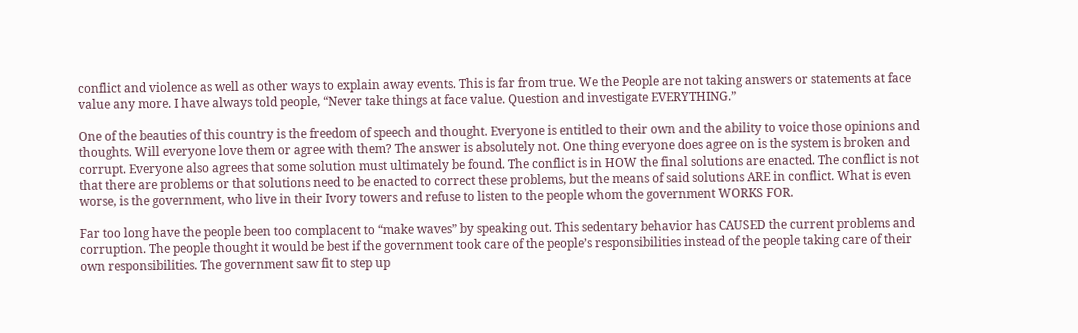conflict and violence as well as other ways to explain away events. This is far from true. We the People are not taking answers or statements at face value any more. I have always told people, “Never take things at face value. Question and investigate EVERYTHING.”

One of the beauties of this country is the freedom of speech and thought. Everyone is entitled to their own and the ability to voice those opinions and thoughts. Will everyone love them or agree with them? The answer is absolutely not. One thing everyone does agree on is the system is broken and corrupt. Everyone also agrees that some solution must ultimately be found. The conflict is in HOW the final solutions are enacted. The conflict is not that there are problems or that solutions need to be enacted to correct these problems, but the means of said solutions ARE in conflict. What is even worse, is the government, who live in their Ivory towers and refuse to listen to the people whom the government WORKS FOR.

Far too long have the people been too complacent to “make waves” by speaking out. This sedentary behavior has CAUSED the current problems and corruption. The people thought it would be best if the government took care of the people’s responsibilities instead of the people taking care of their own responsibilities. The government saw fit to step up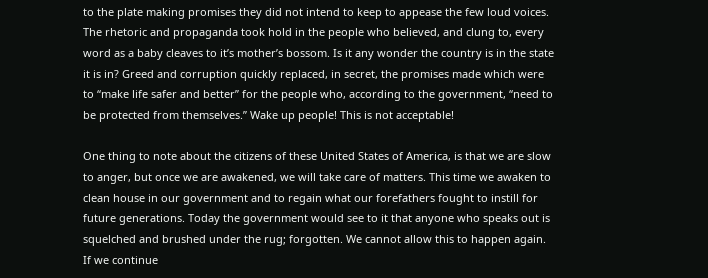to the plate making promises they did not intend to keep to appease the few loud voices. The rhetoric and propaganda took hold in the people who believed, and clung to, every word as a baby cleaves to it’s mother’s bossom. Is it any wonder the country is in the state it is in? Greed and corruption quickly replaced, in secret, the promises made which were to “make life safer and better” for the people who, according to the government, “need to be protected from themselves.” Wake up people! This is not acceptable!

One thing to note about the citizens of these United States of America, is that we are slow to anger, but once we are awakened, we will take care of matters. This time we awaken to clean house in our government and to regain what our forefathers fought to instill for future generations. Today the government would see to it that anyone who speaks out is squelched and brushed under the rug; forgotten. We cannot allow this to happen again. If we continue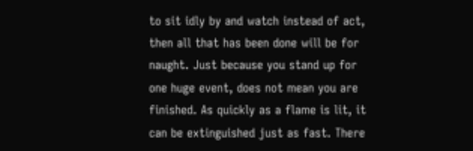to sit idly by and watch instead of act, then all that has been done will be for naught. Just because you stand up for one huge event, does not mean you are finished. As quickly as a flame is lit, it can be extinguished just as fast. There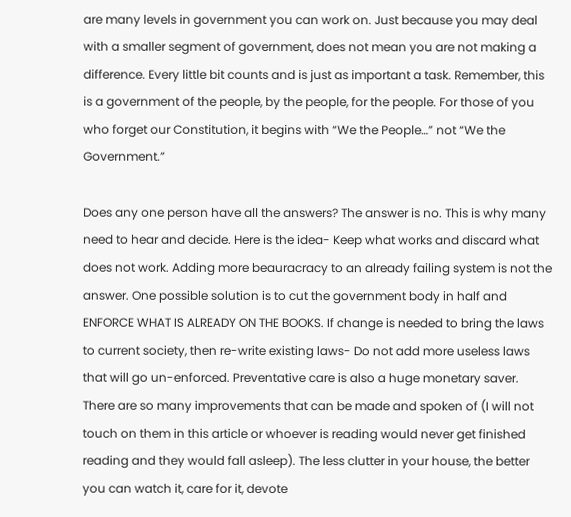are many levels in government you can work on. Just because you may deal with a smaller segment of government, does not mean you are not making a difference. Every little bit counts and is just as important a task. Remember, this is a government of the people, by the people, for the people. For those of you who forget our Constitution, it begins with “We the People…” not “We the Government.”

Does any one person have all the answers? The answer is no. This is why many need to hear and decide. Here is the idea- Keep what works and discard what does not work. Adding more beauracracy to an already failing system is not the answer. One possible solution is to cut the government body in half and ENFORCE WHAT IS ALREADY ON THE BOOKS. If change is needed to bring the laws to current society, then re-write existing laws- Do not add more useless laws that will go un-enforced. Preventative care is also a huge monetary saver. There are so many improvements that can be made and spoken of (I will not touch on them in this article or whoever is reading would never get finished reading and they would fall asleep). The less clutter in your house, the better you can watch it, care for it, devote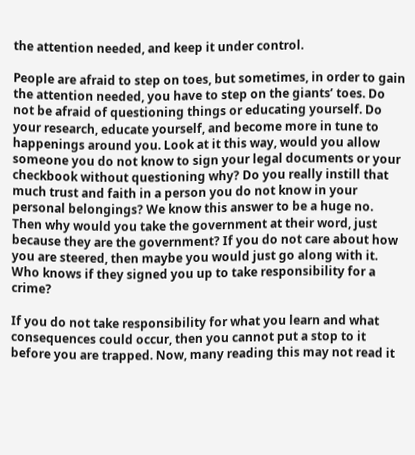the attention needed, and keep it under control.

People are afraid to step on toes, but sometimes, in order to gain the attention needed, you have to step on the giants’ toes. Do not be afraid of questioning things or educating yourself. Do your research, educate yourself, and become more in tune to happenings around you. Look at it this way, would you allow someone you do not know to sign your legal documents or your checkbook without questioning why? Do you really instill that much trust and faith in a person you do not know in your personal belongings? We know this answer to be a huge no. Then why would you take the government at their word, just because they are the government? If you do not care about how you are steered, then maybe you would just go along with it. Who knows if they signed you up to take responsibility for a crime?

If you do not take responsibility for what you learn and what consequences could occur, then you cannot put a stop to it before you are trapped. Now, many reading this may not read it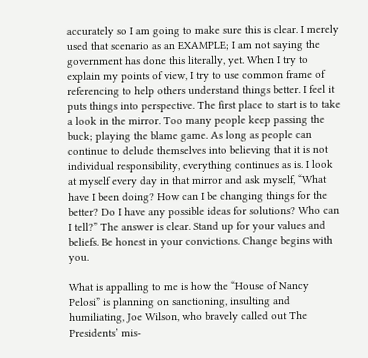accurately so I am going to make sure this is clear. I merely used that scenario as an EXAMPLE; I am not saying the government has done this literally, yet. When I try to explain my points of view, I try to use common frame of referencing to help others understand things better. I feel it puts things into perspective. The first place to start is to take a look in the mirror. Too many people keep passing the buck; playing the blame game. As long as people can continue to delude themselves into believing that it is not individual responsibility, everything continues as is. I look at myself every day in that mirror and ask myself, “What have I been doing? How can I be changing things for the better? Do I have any possible ideas for solutions? Who can I tell?” The answer is clear. Stand up for your values and beliefs. Be honest in your convictions. Change begins with you.

What is appalling to me is how the “House of Nancy Pelosi” is planning on sanctioning, insulting and humiliating, Joe Wilson, who bravely called out The Presidents’ mis-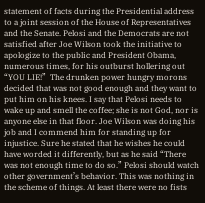statement of facts during the Presidential address to a joint session of the House of Representatives and the Senate. Pelosi and the Democrats are not satisfied after Joe Wilson took the initiative to apologize to the public and President Obama, numerous times, for his outburst hollering out “YOU LIE!”  The drunken power hungry morons decided that was not good enough and they want to put him on his knees. I say that Pelosi needs to wake up and smell the coffee; she is not God, nor is anyone else in that floor. Joe Wilson was doing his job and I commend him for standing up for injustice. Sure he stated that he wishes he could have worded it differently, but as he said “There was not enough time to do so.” Pelosi should watch other government’s behavior. This was nothing in the scheme of things. At least there were no fists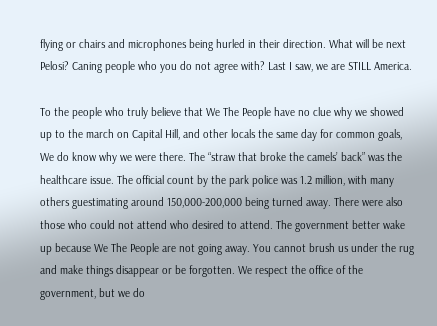flying or chairs and microphones being hurled in their direction. What will be next Pelosi? Caning people who you do not agree with? Last I saw, we are STILL America.

To the people who truly believe that We The People have no clue why we showed up to the march on Capital Hill, and other locals the same day for common goals, We do know why we were there. The “straw that broke the camels’ back” was the healthcare issue. The official count by the park police was 1.2 million, with many others guestimating around 150,000-200,000 being turned away. There were also those who could not attend who desired to attend. The government better wake up because We The People are not going away. You cannot brush us under the rug and make things disappear or be forgotten. We respect the office of the government, but we do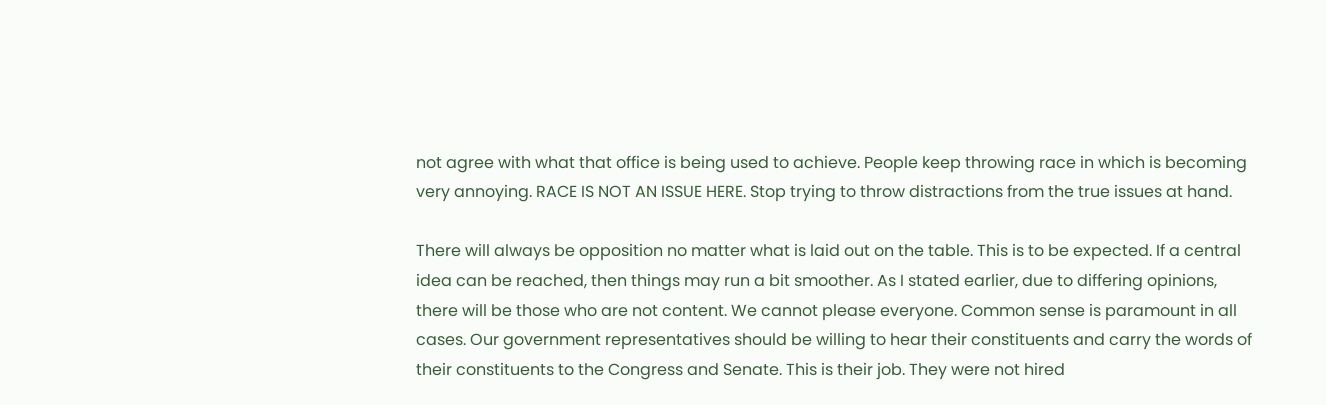not agree with what that office is being used to achieve. People keep throwing race in which is becoming very annoying. RACE IS NOT AN ISSUE HERE. Stop trying to throw distractions from the true issues at hand.

There will always be opposition no matter what is laid out on the table. This is to be expected. If a central idea can be reached, then things may run a bit smoother. As I stated earlier, due to differing opinions, there will be those who are not content. We cannot please everyone. Common sense is paramount in all cases. Our government representatives should be willing to hear their constituents and carry the words of their constituents to the Congress and Senate. This is their job. They were not hired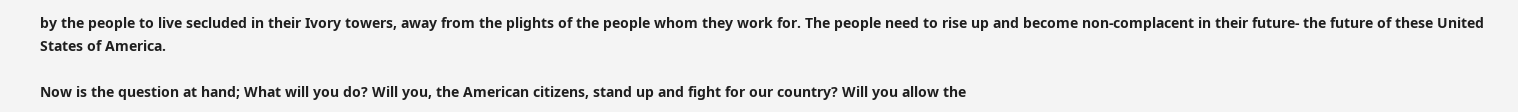by the people to live secluded in their Ivory towers, away from the plights of the people whom they work for. The people need to rise up and become non-complacent in their future- the future of these United States of America.

Now is the question at hand; What will you do? Will you, the American citizens, stand up and fight for our country? Will you allow the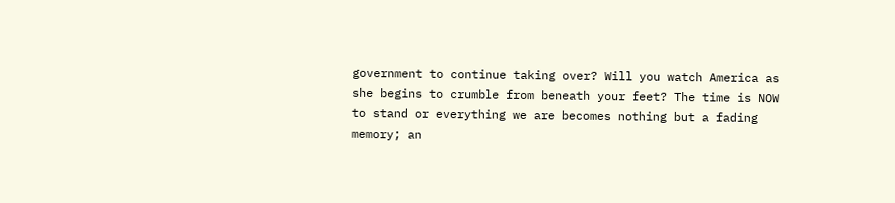government to continue taking over? Will you watch America as she begins to crumble from beneath your feet? The time is NOW to stand or everything we are becomes nothing but a fading memory; an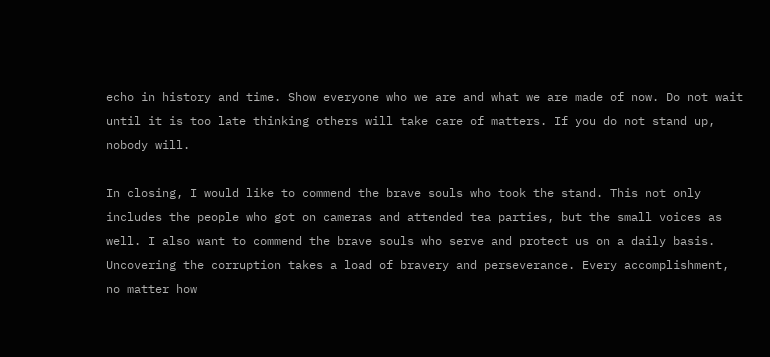echo in history and time. Show everyone who we are and what we are made of now. Do not wait until it is too late thinking others will take care of matters. If you do not stand up, nobody will.

In closing, I would like to commend the brave souls who took the stand. This not only includes the people who got on cameras and attended tea parties, but the small voices as well. I also want to commend the brave souls who serve and protect us on a daily basis. Uncovering the corruption takes a load of bravery and perseverance. Every accomplishment, no matter how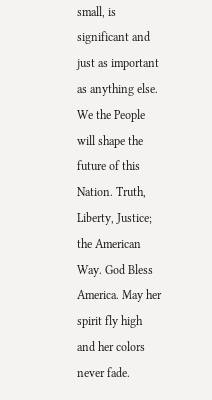small, is significant and just as important as anything else. We the People will shape the future of this Nation. Truth, Liberty, Justice; the American Way. God Bless America. May her spirit fly high and her colors never fade.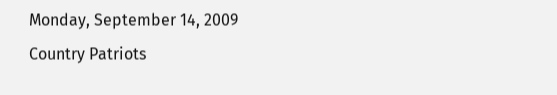Monday, September 14, 2009
Country Patriots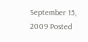September 15, 2009 Posted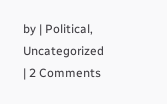by | Political, Uncategorized | 2 Comments